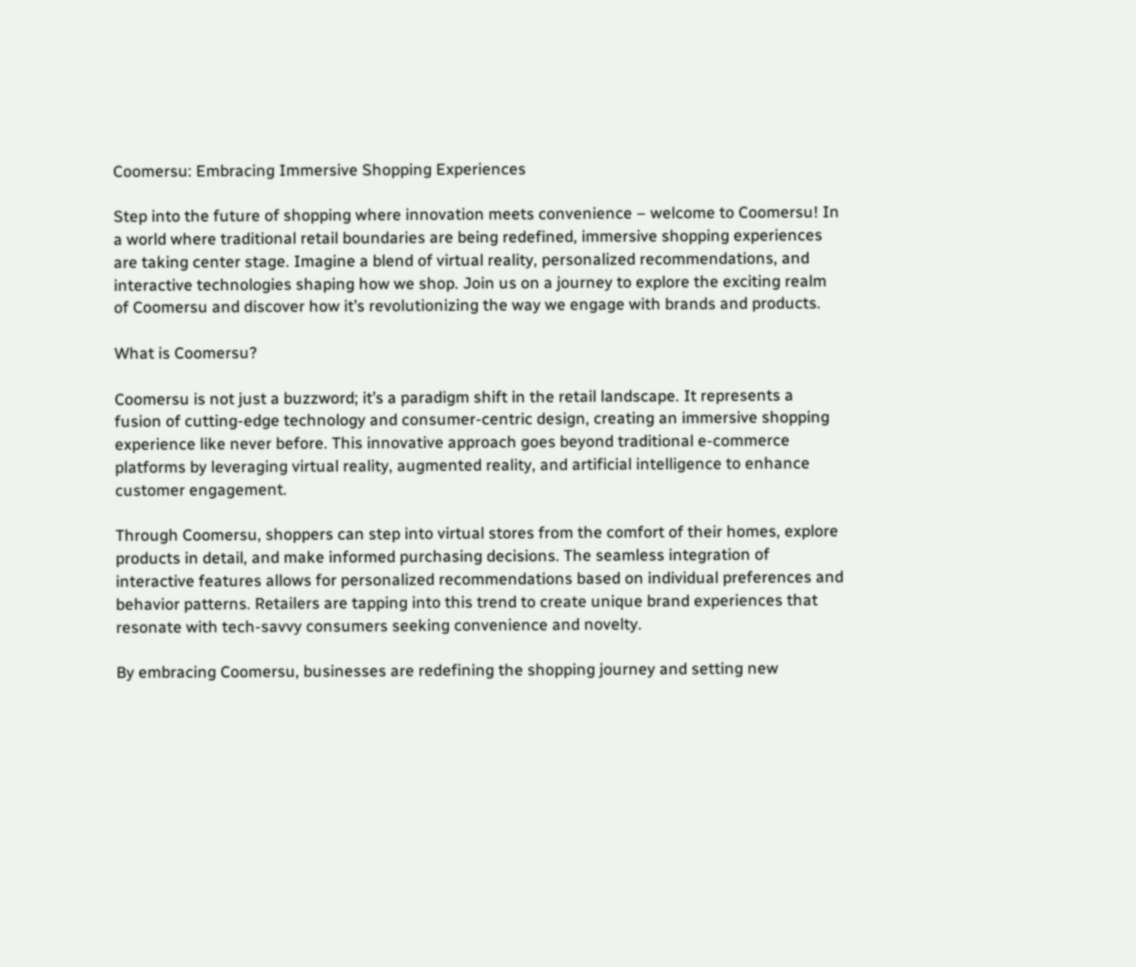Coomersu: Embracing Immersive Shopping Experiences

Step into the future of shopping where innovation meets convenience – welcome to Coomersu! In a world where traditional retail boundaries are being redefined, immersive shopping experiences are taking center stage. Imagine a blend of virtual reality, personalized recommendations, and interactive technologies shaping how we shop. Join us on a journey to explore the exciting realm of Coomersu and discover how it’s revolutionizing the way we engage with brands and products.

What is Coomersu?

Coomersu is not just a buzzword; it’s a paradigm shift in the retail landscape. It represents a fusion of cutting-edge technology and consumer-centric design, creating an immersive shopping experience like never before. This innovative approach goes beyond traditional e-commerce platforms by leveraging virtual reality, augmented reality, and artificial intelligence to enhance customer engagement.

Through Coomersu, shoppers can step into virtual stores from the comfort of their homes, explore products in detail, and make informed purchasing decisions. The seamless integration of interactive features allows for personalized recommendations based on individual preferences and behavior patterns. Retailers are tapping into this trend to create unique brand experiences that resonate with tech-savvy consumers seeking convenience and novelty.

By embracing Coomersu, businesses are redefining the shopping journey and setting new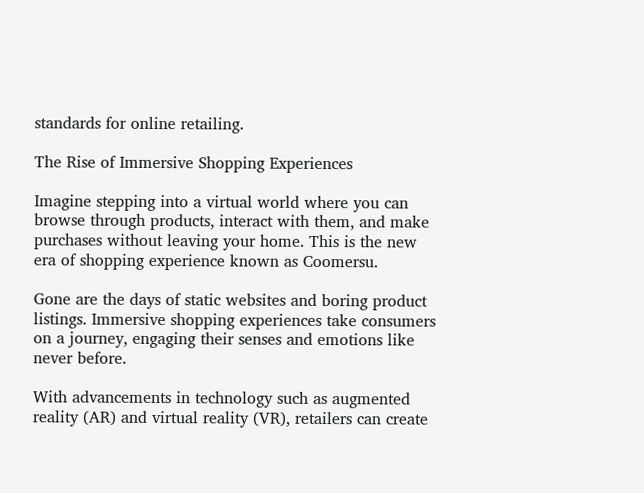standards for online retailing.

The Rise of Immersive Shopping Experiences

Imagine stepping into a virtual world where you can browse through products, interact with them, and make purchases without leaving your home. This is the new era of shopping experience known as Coomersu.

Gone are the days of static websites and boring product listings. Immersive shopping experiences take consumers on a journey, engaging their senses and emotions like never before.

With advancements in technology such as augmented reality (AR) and virtual reality (VR), retailers can create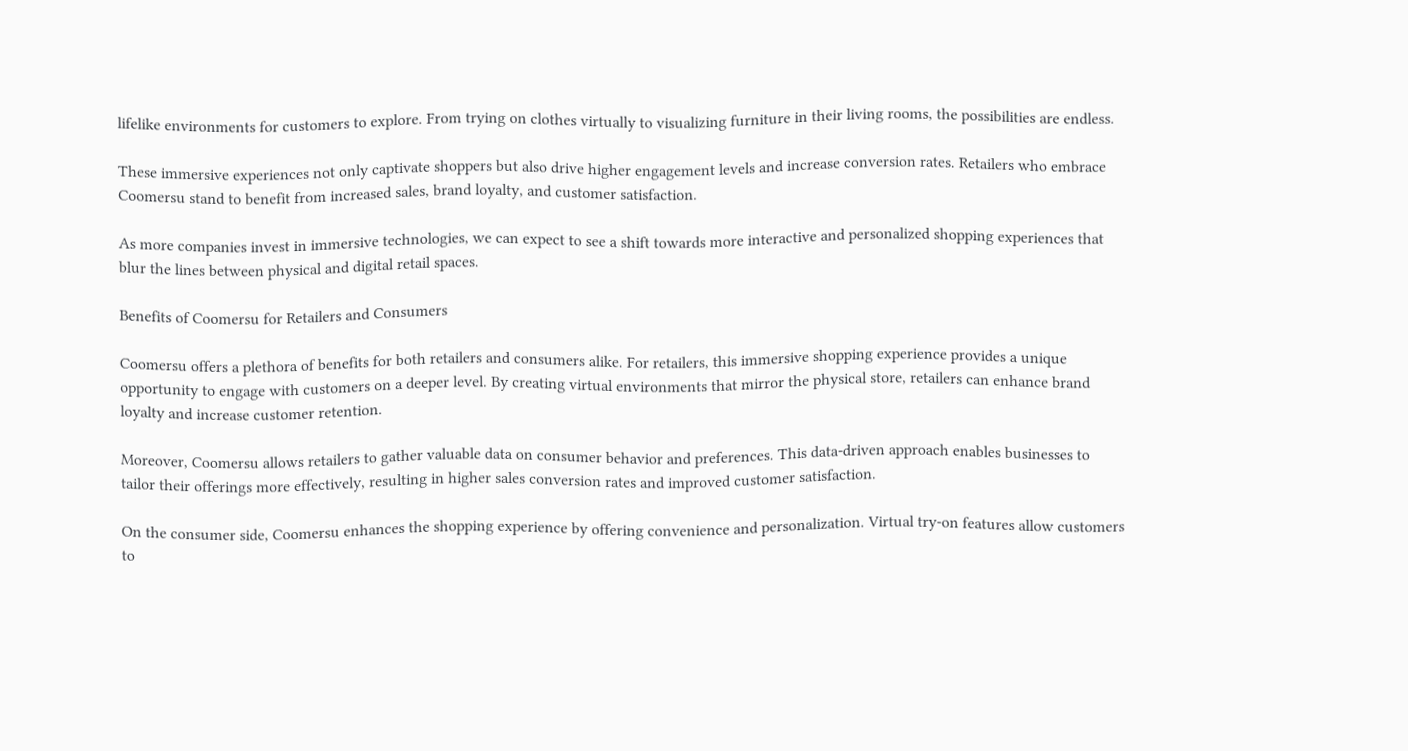lifelike environments for customers to explore. From trying on clothes virtually to visualizing furniture in their living rooms, the possibilities are endless.

These immersive experiences not only captivate shoppers but also drive higher engagement levels and increase conversion rates. Retailers who embrace Coomersu stand to benefit from increased sales, brand loyalty, and customer satisfaction.

As more companies invest in immersive technologies, we can expect to see a shift towards more interactive and personalized shopping experiences that blur the lines between physical and digital retail spaces.

Benefits of Coomersu for Retailers and Consumers

Coomersu offers a plethora of benefits for both retailers and consumers alike. For retailers, this immersive shopping experience provides a unique opportunity to engage with customers on a deeper level. By creating virtual environments that mirror the physical store, retailers can enhance brand loyalty and increase customer retention.

Moreover, Coomersu allows retailers to gather valuable data on consumer behavior and preferences. This data-driven approach enables businesses to tailor their offerings more effectively, resulting in higher sales conversion rates and improved customer satisfaction.

On the consumer side, Coomersu enhances the shopping experience by offering convenience and personalization. Virtual try-on features allow customers to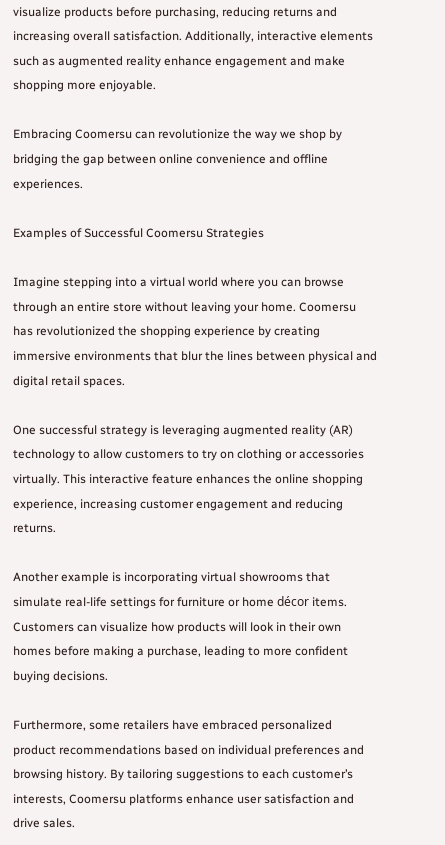visualize products before purchasing, reducing returns and increasing overall satisfaction. Additionally, interactive elements such as augmented reality enhance engagement and make shopping more enjoyable.

Embracing Coomersu can revolutionize the way we shop by bridging the gap between online convenience and offline experiences.

Examples of Successful Coomersu Strategies

Imagine stepping into a virtual world where you can browse through an entire store without leaving your home. Coomersu has revolutionized the shopping experience by creating immersive environments that blur the lines between physical and digital retail spaces.

One successful strategy is leveraging augmented reality (AR) technology to allow customers to try on clothing or accessories virtually. This interactive feature enhances the online shopping experience, increasing customer engagement and reducing returns.

Another example is incorporating virtual showrooms that simulate real-life settings for furniture or home décor items. Customers can visualize how products will look in their own homes before making a purchase, leading to more confident buying decisions.

Furthermore, some retailers have embraced personalized product recommendations based on individual preferences and browsing history. By tailoring suggestions to each customer’s interests, Coomersu platforms enhance user satisfaction and drive sales.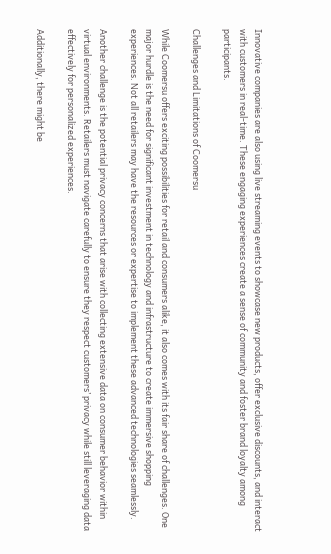Innovative companies are also using live streaming events to showcase new products, offer exclusive discounts, and interact with customers in real-time. These engaging experiences create a sense of community and foster brand loyalty among participants.

Challenges and Limitations of Coomersu

While Coomersu offers exciting possibilities for retail and consumers alike, it also comes with its fair share of challenges. One major hurdle is the need for significant investment in technology and infrastructure to create immersive shopping experiences. Not all retailers may have the resources or expertise to implement these advanced technologies seamlessly.

Another challenge is the potential privacy concerns that arise with collecting extensive data on consumer behavior within virtual environments. Retailers must navigate carefully to ensure they respect customers’ privacy while still leveraging data effectively for personalized experiences.

Additionally, there might be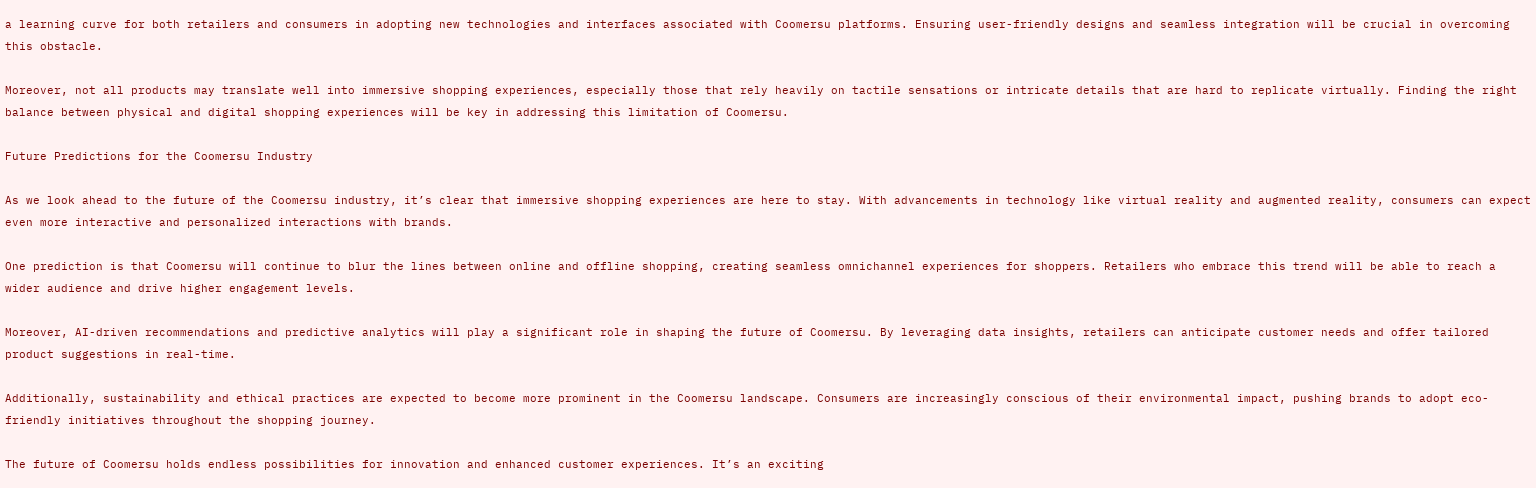a learning curve for both retailers and consumers in adopting new technologies and interfaces associated with Coomersu platforms. Ensuring user-friendly designs and seamless integration will be crucial in overcoming this obstacle.

Moreover, not all products may translate well into immersive shopping experiences, especially those that rely heavily on tactile sensations or intricate details that are hard to replicate virtually. Finding the right balance between physical and digital shopping experiences will be key in addressing this limitation of Coomersu.

Future Predictions for the Coomersu Industry

As we look ahead to the future of the Coomersu industry, it’s clear that immersive shopping experiences are here to stay. With advancements in technology like virtual reality and augmented reality, consumers can expect even more interactive and personalized interactions with brands.

One prediction is that Coomersu will continue to blur the lines between online and offline shopping, creating seamless omnichannel experiences for shoppers. Retailers who embrace this trend will be able to reach a wider audience and drive higher engagement levels.

Moreover, AI-driven recommendations and predictive analytics will play a significant role in shaping the future of Coomersu. By leveraging data insights, retailers can anticipate customer needs and offer tailored product suggestions in real-time.

Additionally, sustainability and ethical practices are expected to become more prominent in the Coomersu landscape. Consumers are increasingly conscious of their environmental impact, pushing brands to adopt eco-friendly initiatives throughout the shopping journey.

The future of Coomersu holds endless possibilities for innovation and enhanced customer experiences. It’s an exciting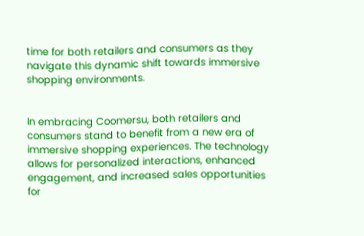time for both retailers and consumers as they navigate this dynamic shift towards immersive shopping environments.


In embracing Coomersu, both retailers and consumers stand to benefit from a new era of immersive shopping experiences. The technology allows for personalized interactions, enhanced engagement, and increased sales opportunities for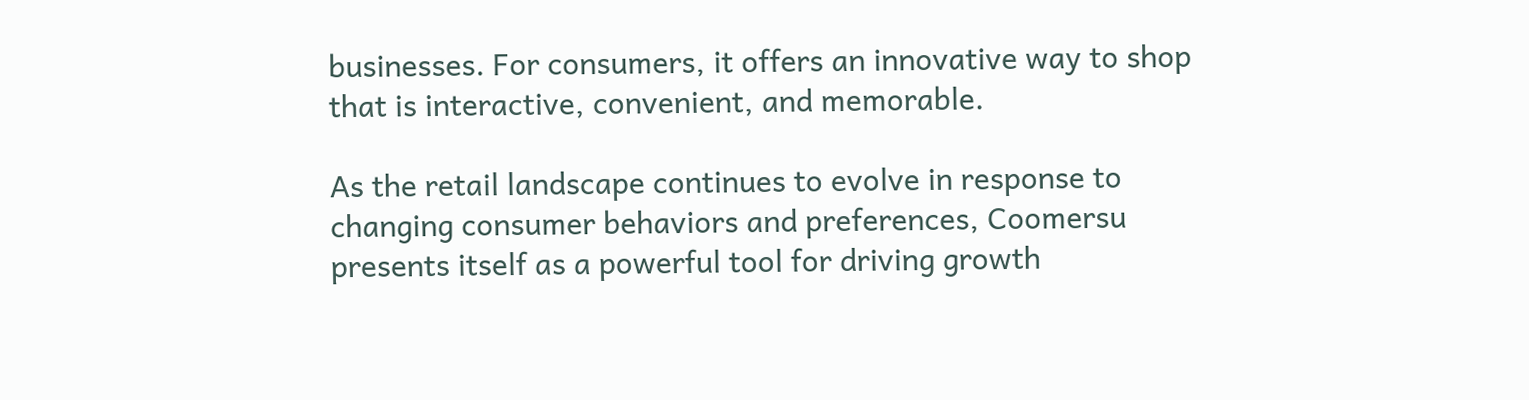businesses. For consumers, it offers an innovative way to shop that is interactive, convenient, and memorable.

As the retail landscape continues to evolve in response to changing consumer behaviors and preferences, Coomersu presents itself as a powerful tool for driving growth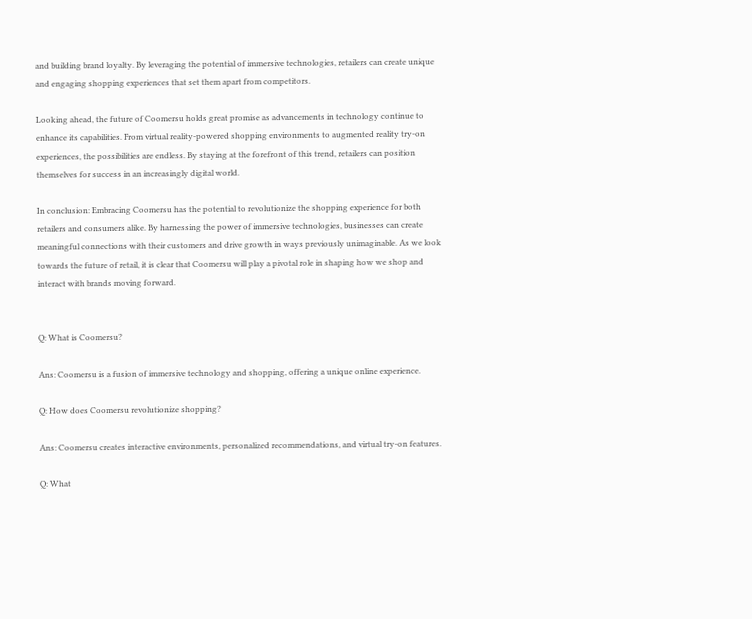and building brand loyalty. By leveraging the potential of immersive technologies, retailers can create unique and engaging shopping experiences that set them apart from competitors.

Looking ahead, the future of Coomersu holds great promise as advancements in technology continue to enhance its capabilities. From virtual reality-powered shopping environments to augmented reality try-on experiences, the possibilities are endless. By staying at the forefront of this trend, retailers can position themselves for success in an increasingly digital world.

In conclusion: Embracing Coomersu has the potential to revolutionize the shopping experience for both retailers and consumers alike. By harnessing the power of immersive technologies, businesses can create meaningful connections with their customers and drive growth in ways previously unimaginable. As we look towards the future of retail, it is clear that Coomersu will play a pivotal role in shaping how we shop and interact with brands moving forward.


Q: What is Coomersu?

Ans: Coomersu is a fusion of immersive technology and shopping, offering a unique online experience.

Q: How does Coomersu revolutionize shopping?

Ans: Coomersu creates interactive environments, personalized recommendations, and virtual try-on features.

Q: What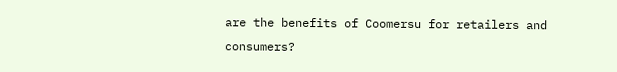are the benefits of Coomersu for retailers and consumers?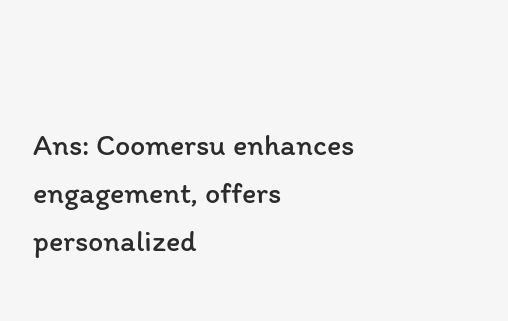Ans: Coomersu enhances engagement, offers personalized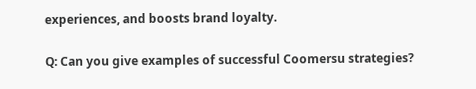experiences, and boosts brand loyalty.

Q: Can you give examples of successful Coomersu strategies?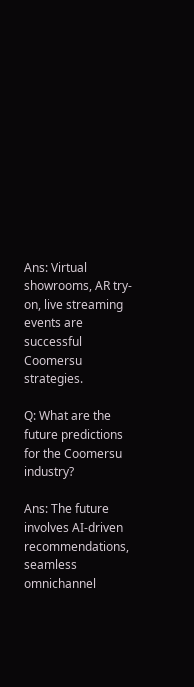Ans: Virtual showrooms, AR try-on, live streaming events are successful Coomersu strategies.

Q: What are the future predictions for the Coomersu industry?

Ans: The future involves AI-driven recommendations, seamless omnichannel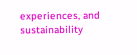experiences, and sustainability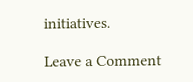initiatives.

Leave a Comment